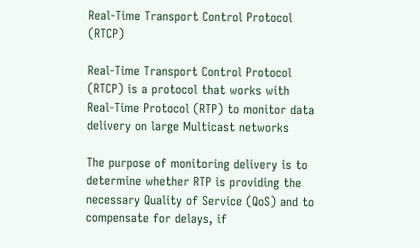Real-Time Transport Control Protocol (RTCP)

Real-Time Transport Control Protocol (RTCP) is a protocol that works with Real-Time Protocol (RTP) to monitor data delivery on large Multicast networks

The purpose of monitoring delivery is to determine whether RTP is providing the necessary Quality of Service (QoS) and to compensate for delays, if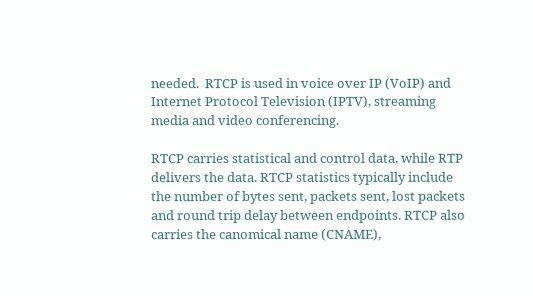needed.  RTCP is used in voice over IP (VoIP) and Internet Protocol Television (IPTV), streaming media and video conferencing.

RTCP carries statistical and control data, while RTP delivers the data. RTCP statistics typically include the number of bytes sent, packets sent, lost packets and round trip delay between endpoints. RTCP also carries the canomical name (CNAME),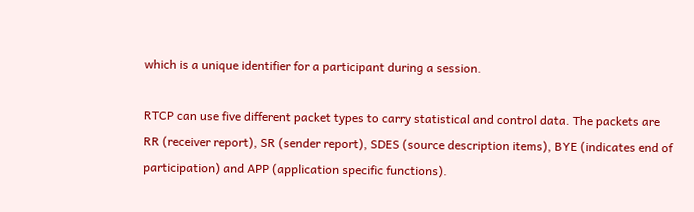which is a unique identifier for a participant during a session.

RTCP can use five different packet types to carry statistical and control data. The packets are RR (receiver report), SR (sender report), SDES (source description items), BYE (indicates end of participation) and APP (application specific functions).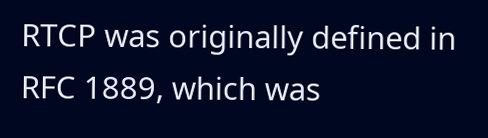RTCP was originally defined in RFC 1889, which was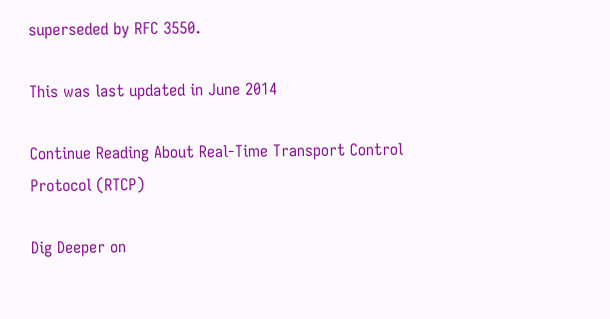superseded by RFC 3550.

This was last updated in June 2014

Continue Reading About Real-Time Transport Control Protocol (RTCP)

Dig Deeper on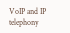VoIP and IP telephony